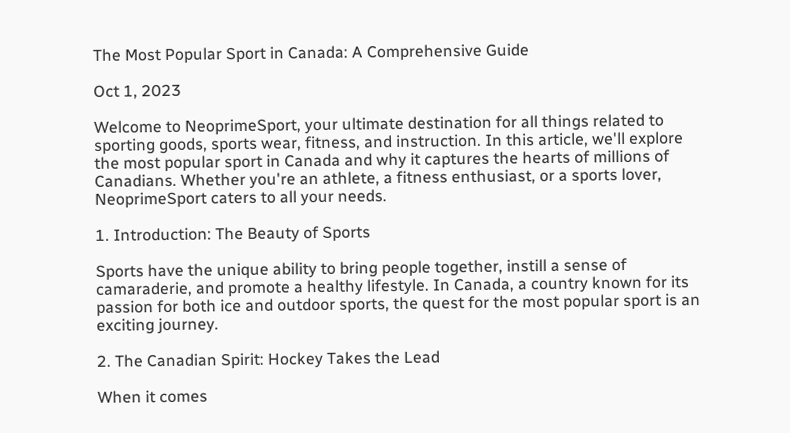The Most Popular Sport in Canada: A Comprehensive Guide

Oct 1, 2023

Welcome to NeoprimeSport, your ultimate destination for all things related to sporting goods, sports wear, fitness, and instruction. In this article, we'll explore the most popular sport in Canada and why it captures the hearts of millions of Canadians. Whether you're an athlete, a fitness enthusiast, or a sports lover, NeoprimeSport caters to all your needs.

1. Introduction: The Beauty of Sports

Sports have the unique ability to bring people together, instill a sense of camaraderie, and promote a healthy lifestyle. In Canada, a country known for its passion for both ice and outdoor sports, the quest for the most popular sport is an exciting journey.

2. The Canadian Spirit: Hockey Takes the Lead

When it comes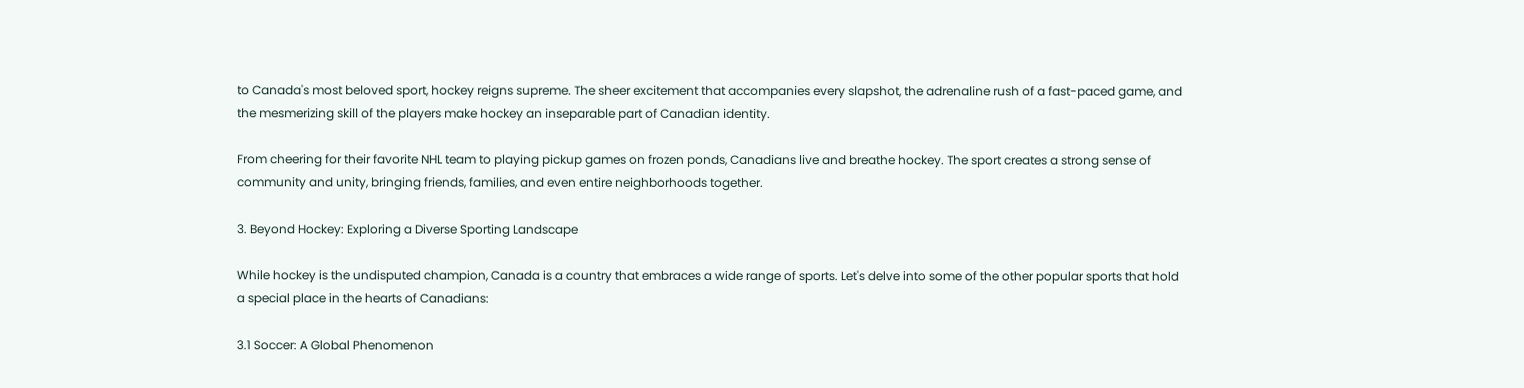to Canada's most beloved sport, hockey reigns supreme. The sheer excitement that accompanies every slapshot, the adrenaline rush of a fast-paced game, and the mesmerizing skill of the players make hockey an inseparable part of Canadian identity.

From cheering for their favorite NHL team to playing pickup games on frozen ponds, Canadians live and breathe hockey. The sport creates a strong sense of community and unity, bringing friends, families, and even entire neighborhoods together.

3. Beyond Hockey: Exploring a Diverse Sporting Landscape

While hockey is the undisputed champion, Canada is a country that embraces a wide range of sports. Let's delve into some of the other popular sports that hold a special place in the hearts of Canadians:

3.1 Soccer: A Global Phenomenon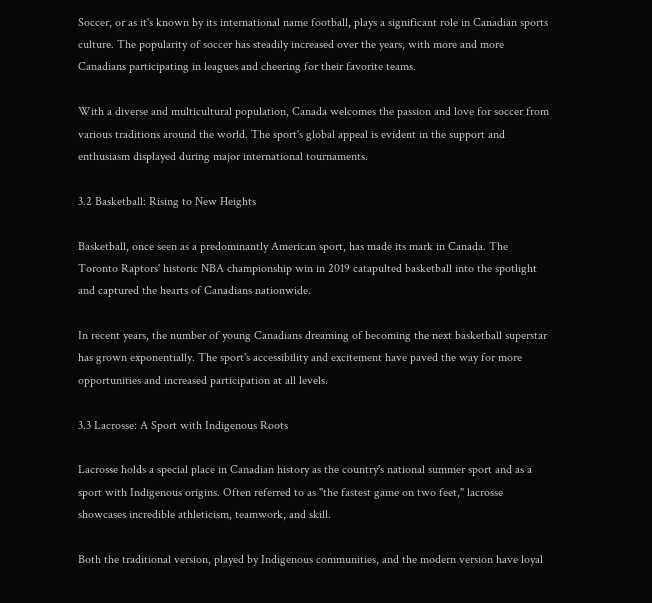Soccer, or as it's known by its international name football, plays a significant role in Canadian sports culture. The popularity of soccer has steadily increased over the years, with more and more Canadians participating in leagues and cheering for their favorite teams.

With a diverse and multicultural population, Canada welcomes the passion and love for soccer from various traditions around the world. The sport's global appeal is evident in the support and enthusiasm displayed during major international tournaments.

3.2 Basketball: Rising to New Heights

Basketball, once seen as a predominantly American sport, has made its mark in Canada. The Toronto Raptors' historic NBA championship win in 2019 catapulted basketball into the spotlight and captured the hearts of Canadians nationwide.

In recent years, the number of young Canadians dreaming of becoming the next basketball superstar has grown exponentially. The sport's accessibility and excitement have paved the way for more opportunities and increased participation at all levels.

3.3 Lacrosse: A Sport with Indigenous Roots

Lacrosse holds a special place in Canadian history as the country's national summer sport and as a sport with Indigenous origins. Often referred to as "the fastest game on two feet," lacrosse showcases incredible athleticism, teamwork, and skill.

Both the traditional version, played by Indigenous communities, and the modern version have loyal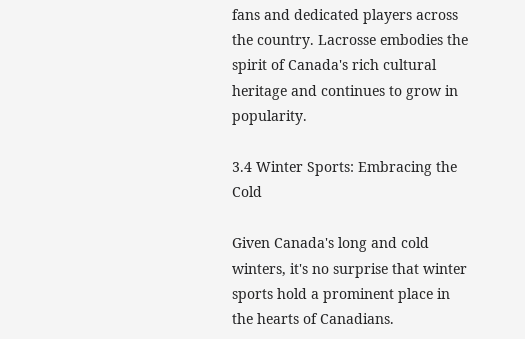fans and dedicated players across the country. Lacrosse embodies the spirit of Canada's rich cultural heritage and continues to grow in popularity.

3.4 Winter Sports: Embracing the Cold

Given Canada's long and cold winters, it's no surprise that winter sports hold a prominent place in the hearts of Canadians.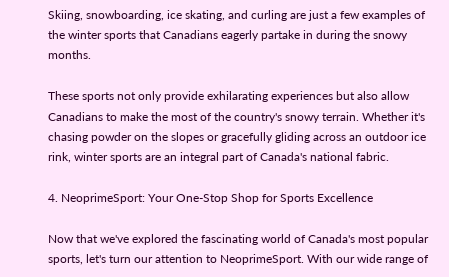Skiing, snowboarding, ice skating, and curling are just a few examples of the winter sports that Canadians eagerly partake in during the snowy months.

These sports not only provide exhilarating experiences but also allow Canadians to make the most of the country's snowy terrain. Whether it's chasing powder on the slopes or gracefully gliding across an outdoor ice rink, winter sports are an integral part of Canada's national fabric.

4. NeoprimeSport: Your One-Stop Shop for Sports Excellence

Now that we've explored the fascinating world of Canada's most popular sports, let's turn our attention to NeoprimeSport. With our wide range of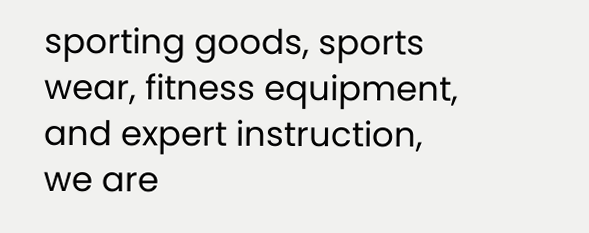sporting goods, sports wear, fitness equipment, and expert instruction, we are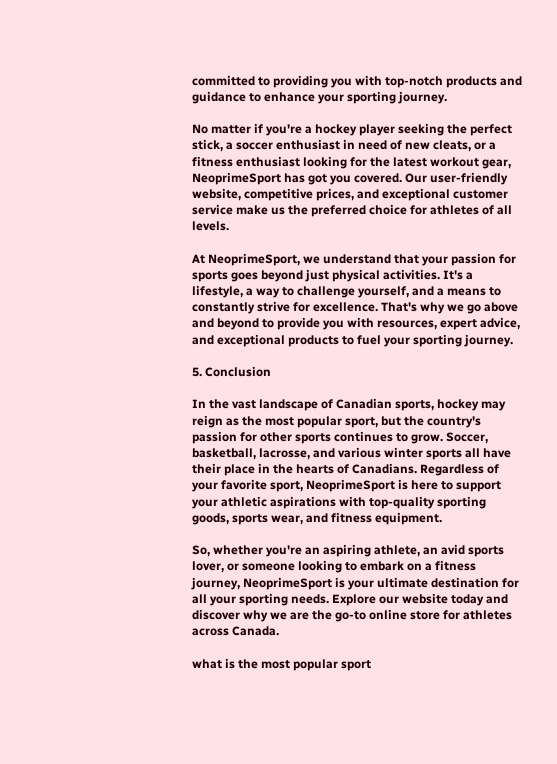committed to providing you with top-notch products and guidance to enhance your sporting journey.

No matter if you're a hockey player seeking the perfect stick, a soccer enthusiast in need of new cleats, or a fitness enthusiast looking for the latest workout gear, NeoprimeSport has got you covered. Our user-friendly website, competitive prices, and exceptional customer service make us the preferred choice for athletes of all levels.

At NeoprimeSport, we understand that your passion for sports goes beyond just physical activities. It's a lifestyle, a way to challenge yourself, and a means to constantly strive for excellence. That's why we go above and beyond to provide you with resources, expert advice, and exceptional products to fuel your sporting journey.

5. Conclusion

In the vast landscape of Canadian sports, hockey may reign as the most popular sport, but the country's passion for other sports continues to grow. Soccer, basketball, lacrosse, and various winter sports all have their place in the hearts of Canadians. Regardless of your favorite sport, NeoprimeSport is here to support your athletic aspirations with top-quality sporting goods, sports wear, and fitness equipment.

So, whether you're an aspiring athlete, an avid sports lover, or someone looking to embark on a fitness journey, NeoprimeSport is your ultimate destination for all your sporting needs. Explore our website today and discover why we are the go-to online store for athletes across Canada.

what is the most popular sport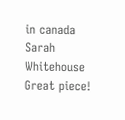in canada
Sarah Whitehouse
Great piece!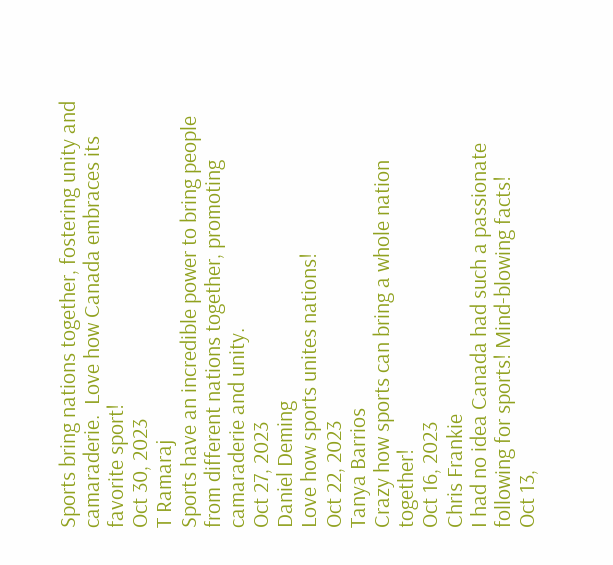Sports bring nations together, fostering unity and camaraderie.  Love how Canada embraces its favorite sport!
Oct 30, 2023
T Ramaraj
Sports have an incredible power to bring people from different nations together, promoting camaraderie and unity.
Oct 27, 2023
Daniel Deming
Love how sports unites nations!
Oct 22, 2023
Tanya Barrios
Crazy how sports can bring a whole nation together!
Oct 16, 2023
Chris Frankie
I had no idea Canada had such a passionate following for sports! Mind-blowing facts!
Oct 13,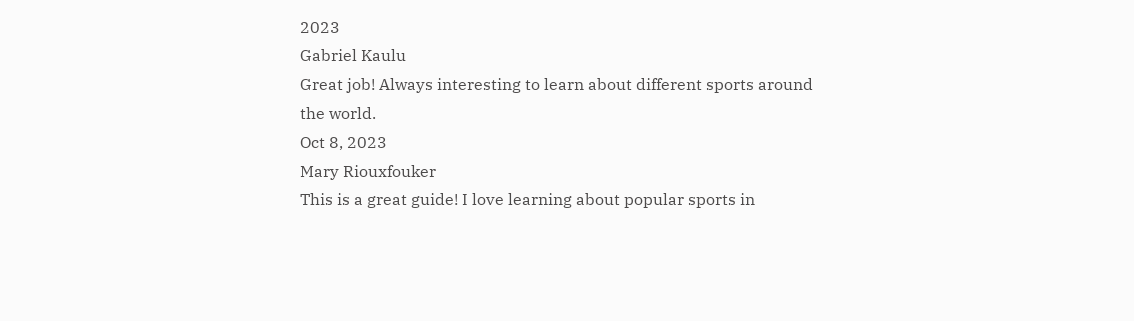2023
Gabriel Kaulu
Great job! Always interesting to learn about different sports around the world.
Oct 8, 2023
Mary Riouxfouker
This is a great guide! I love learning about popular sports in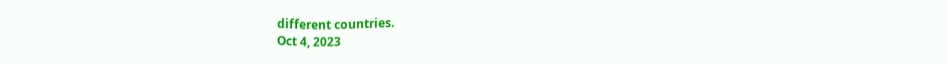different countries.
Oct 4, 2023